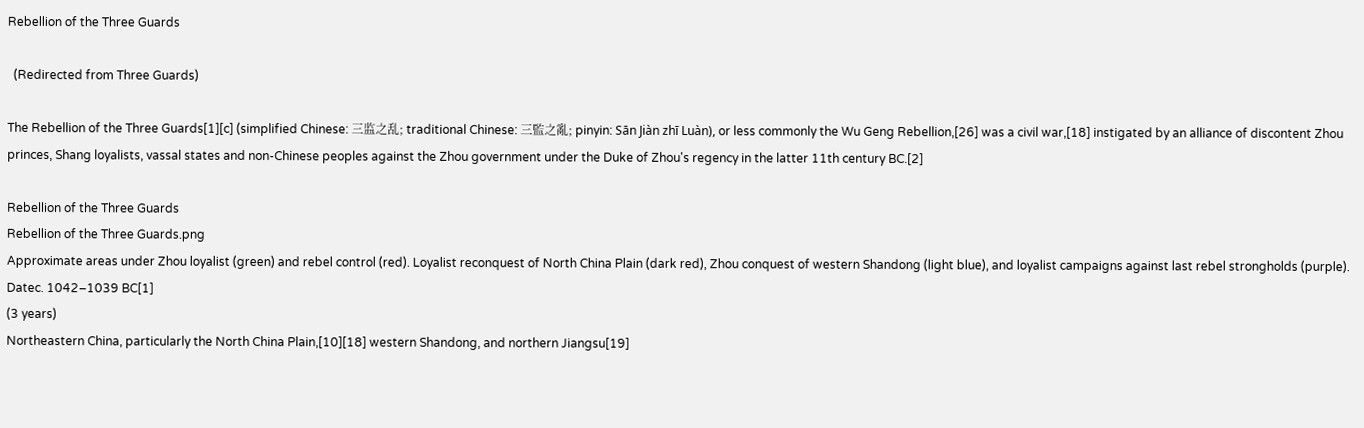Rebellion of the Three Guards

  (Redirected from Three Guards)

The Rebellion of the Three Guards[1][c] (simplified Chinese: 三监之乱; traditional Chinese: 三監之亂; pinyin: Sān Jiàn zhī Luàn), or less commonly the Wu Geng Rebellion,[26] was a civil war,[18] instigated by an alliance of discontent Zhou princes, Shang loyalists, vassal states and non-Chinese peoples against the Zhou government under the Duke of Zhou's regency in the latter 11th century BC.[2]

Rebellion of the Three Guards
Rebellion of the Three Guards.png
Approximate areas under Zhou loyalist (green) and rebel control (red). Loyalist reconquest of North China Plain (dark red), Zhou conquest of western Shandong (light blue), and loyalist campaigns against last rebel strongholds (purple).
Datec. 1042–1039 BC[1]
(3 years)
Northeastern China, particularly the North China Plain,[10][18] western Shandong, and northern Jiangsu[19]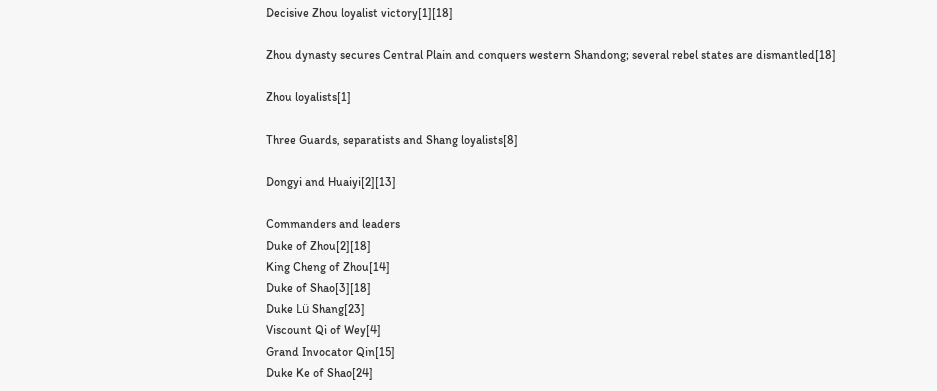Decisive Zhou loyalist victory[1][18]

Zhou dynasty secures Central Plain and conquers western Shandong; several rebel states are dismantled[18]

Zhou loyalists[1]

Three Guards, separatists and Shang loyalists[8]

Dongyi and Huaiyi[2][13]

Commanders and leaders
Duke of Zhou[2][18]
King Cheng of Zhou[14]
Duke of Shao[3][18]
Duke Lü Shang[23]
Viscount Qi of Wey[4]
Grand Invocator Qin[15]
Duke Ke of Shao[24]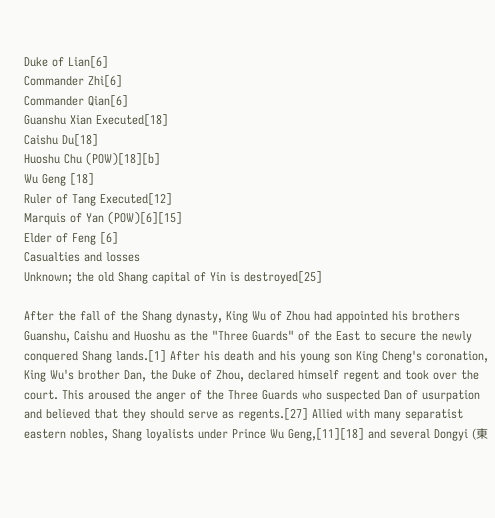Duke of Lian[6]
Commander Zhi[6]
Commander Qian[6]
Guanshu Xian Executed[18]
Caishu Du[18]
Huoshu Chu (POW)[18][b]
Wu Geng [18]
Ruler of Tang Executed[12]
Marquis of Yan (POW)[6][15]
Elder of Feng [6]
Casualties and losses
Unknown; the old Shang capital of Yin is destroyed[25]

After the fall of the Shang dynasty, King Wu of Zhou had appointed his brothers Guanshu, Caishu and Huoshu as the "Three Guards" of the East to secure the newly conquered Shang lands.[1] After his death and his young son King Cheng's coronation, King Wu's brother Dan, the Duke of Zhou, declared himself regent and took over the court. This aroused the anger of the Three Guards who suspected Dan of usurpation and believed that they should serve as regents.[27] Allied with many separatist eastern nobles, Shang loyalists under Prince Wu Geng,[11][18] and several Dongyi (東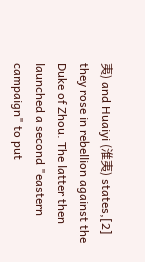夷) and Huaiyi (淮夷) states,[2] they rose in rebellion against the Duke of Zhou. The latter then launched a second "eastern campaign" to put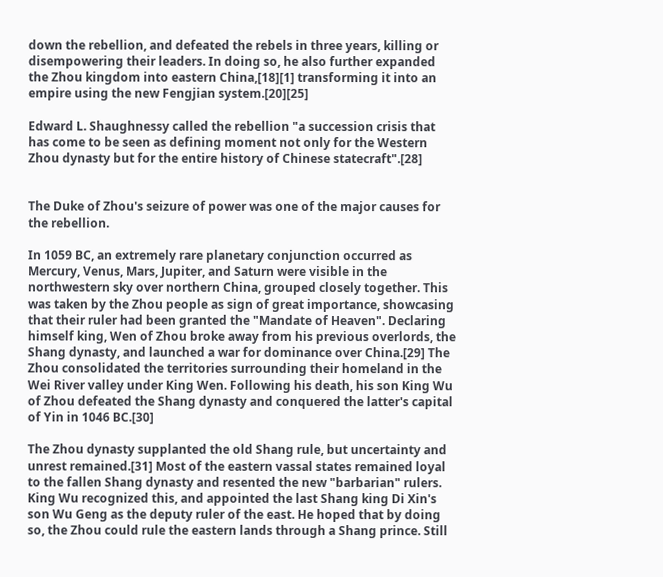down the rebellion, and defeated the rebels in three years, killing or disempowering their leaders. In doing so, he also further expanded the Zhou kingdom into eastern China,[18][1] transforming it into an empire using the new Fengjian system.[20][25]

Edward L. Shaughnessy called the rebellion "a succession crisis that has come to be seen as defining moment not only for the Western Zhou dynasty but for the entire history of Chinese statecraft".[28]


The Duke of Zhou's seizure of power was one of the major causes for the rebellion.

In 1059 BC, an extremely rare planetary conjunction occurred as Mercury, Venus, Mars, Jupiter, and Saturn were visible in the northwestern sky over northern China, grouped closely together. This was taken by the Zhou people as sign of great importance, showcasing that their ruler had been granted the "Mandate of Heaven". Declaring himself king, Wen of Zhou broke away from his previous overlords, the Shang dynasty, and launched a war for dominance over China.[29] The Zhou consolidated the territories surrounding their homeland in the Wei River valley under King Wen. Following his death, his son King Wu of Zhou defeated the Shang dynasty and conquered the latter's capital of Yin in 1046 BC.[30]

The Zhou dynasty supplanted the old Shang rule, but uncertainty and unrest remained.[31] Most of the eastern vassal states remained loyal to the fallen Shang dynasty and resented the new "barbarian" rulers. King Wu recognized this, and appointed the last Shang king Di Xin's son Wu Geng as the deputy ruler of the east. He hoped that by doing so, the Zhou could rule the eastern lands through a Shang prince. Still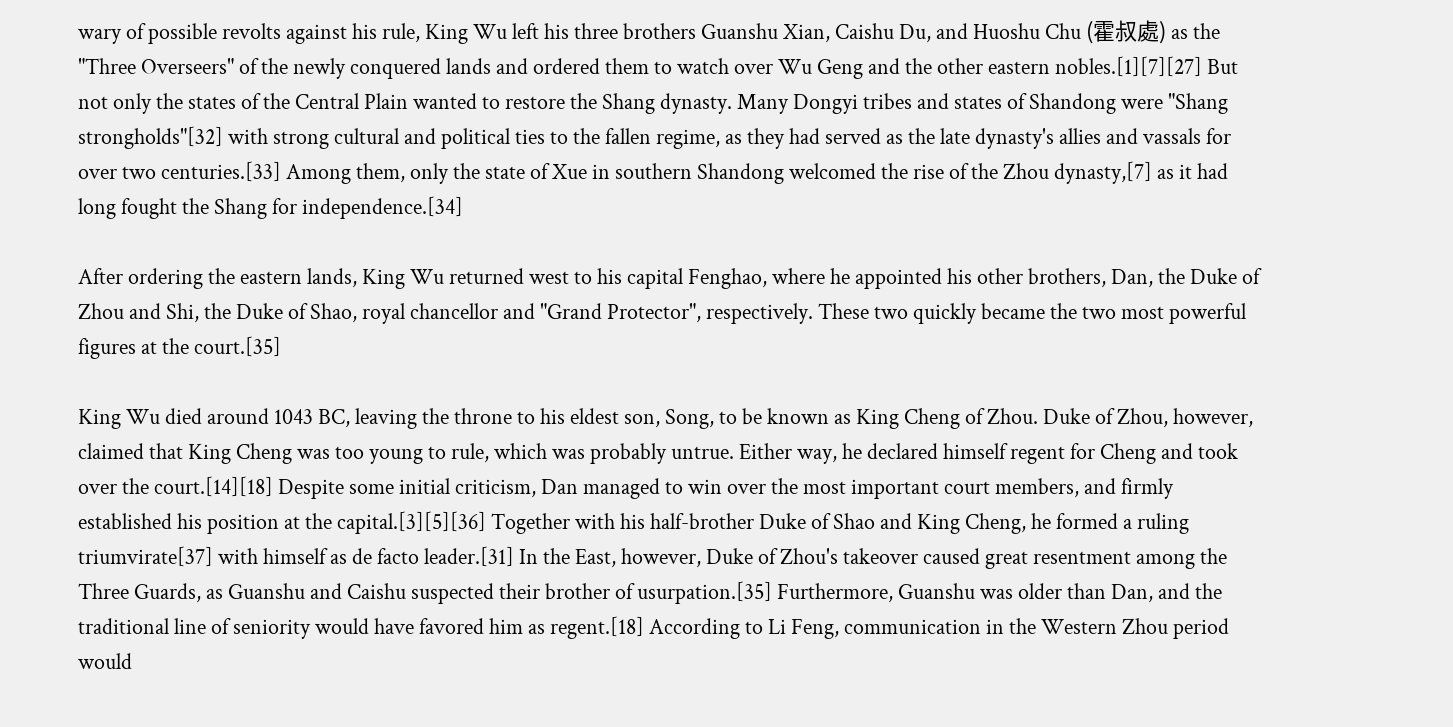wary of possible revolts against his rule, King Wu left his three brothers Guanshu Xian, Caishu Du, and Huoshu Chu (霍叔處) as the "Three Overseers" of the newly conquered lands and ordered them to watch over Wu Geng and the other eastern nobles.[1][7][27] But not only the states of the Central Plain wanted to restore the Shang dynasty. Many Dongyi tribes and states of Shandong were "Shang strongholds"[32] with strong cultural and political ties to the fallen regime, as they had served as the late dynasty's allies and vassals for over two centuries.[33] Among them, only the state of Xue in southern Shandong welcomed the rise of the Zhou dynasty,[7] as it had long fought the Shang for independence.[34]

After ordering the eastern lands, King Wu returned west to his capital Fenghao, where he appointed his other brothers, Dan, the Duke of Zhou and Shi, the Duke of Shao, royal chancellor and "Grand Protector", respectively. These two quickly became the two most powerful figures at the court.[35]

King Wu died around 1043 BC, leaving the throne to his eldest son, Song, to be known as King Cheng of Zhou. Duke of Zhou, however, claimed that King Cheng was too young to rule, which was probably untrue. Either way, he declared himself regent for Cheng and took over the court.[14][18] Despite some initial criticism, Dan managed to win over the most important court members, and firmly established his position at the capital.[3][5][36] Together with his half-brother Duke of Shao and King Cheng, he formed a ruling triumvirate[37] with himself as de facto leader.[31] In the East, however, Duke of Zhou's takeover caused great resentment among the Three Guards, as Guanshu and Caishu suspected their brother of usurpation.[35] Furthermore, Guanshu was older than Dan, and the traditional line of seniority would have favored him as regent.[18] According to Li Feng, communication in the Western Zhou period would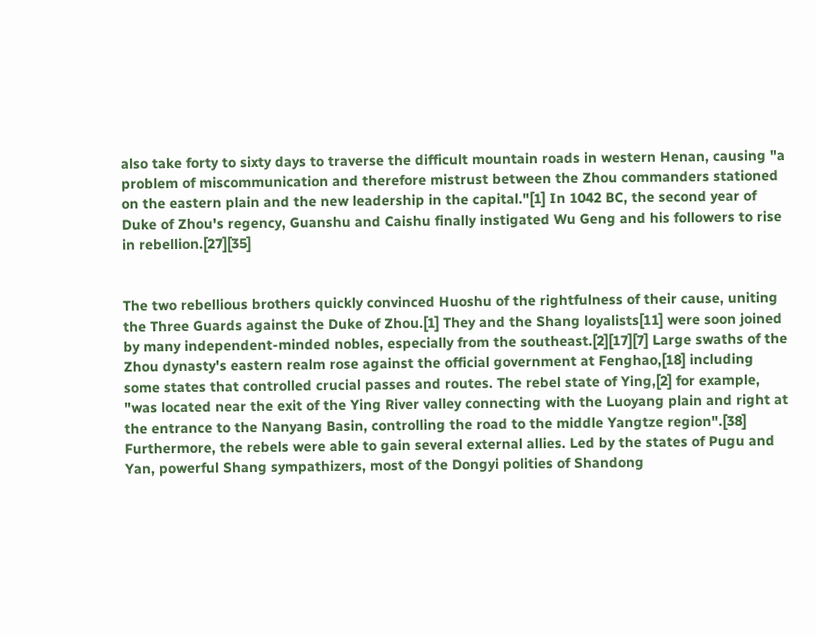also take forty to sixty days to traverse the difficult mountain roads in western Henan, causing "a problem of miscommunication and therefore mistrust between the Zhou commanders stationed on the eastern plain and the new leadership in the capital."[1] In 1042 BC, the second year of Duke of Zhou's regency, Guanshu and Caishu finally instigated Wu Geng and his followers to rise in rebellion.[27][35]


The two rebellious brothers quickly convinced Huoshu of the rightfulness of their cause, uniting the Three Guards against the Duke of Zhou.[1] They and the Shang loyalists[11] were soon joined by many independent-minded nobles, especially from the southeast.[2][17][7] Large swaths of the Zhou dynasty's eastern realm rose against the official government at Fenghao,[18] including some states that controlled crucial passes and routes. The rebel state of Ying,[2] for example, "was located near the exit of the Ying River valley connecting with the Luoyang plain and right at the entrance to the Nanyang Basin, controlling the road to the middle Yangtze region".[38] Furthermore, the rebels were able to gain several external allies. Led by the states of Pugu and Yan, powerful Shang sympathizers, most of the Dongyi polities of Shandong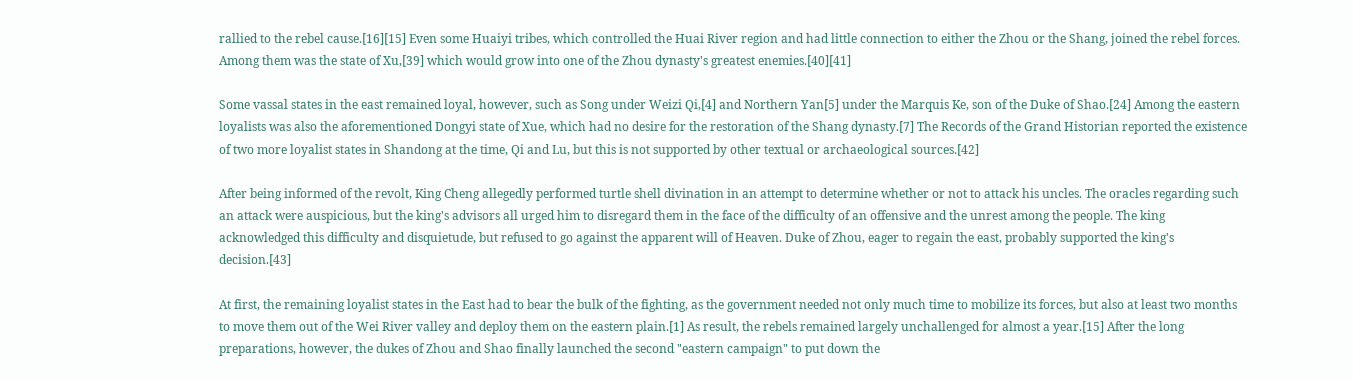rallied to the rebel cause.[16][15] Even some Huaiyi tribes, which controlled the Huai River region and had little connection to either the Zhou or the Shang, joined the rebel forces. Among them was the state of Xu,[39] which would grow into one of the Zhou dynasty's greatest enemies.[40][41]

Some vassal states in the east remained loyal, however, such as Song under Weizi Qi,[4] and Northern Yan[5] under the Marquis Ke, son of the Duke of Shao.[24] Among the eastern loyalists was also the aforementioned Dongyi state of Xue, which had no desire for the restoration of the Shang dynasty.[7] The Records of the Grand Historian reported the existence of two more loyalist states in Shandong at the time, Qi and Lu, but this is not supported by other textual or archaeological sources.[42]

After being informed of the revolt, King Cheng allegedly performed turtle shell divination in an attempt to determine whether or not to attack his uncles. The oracles regarding such an attack were auspicious, but the king's advisors all urged him to disregard them in the face of the difficulty of an offensive and the unrest among the people. The king acknowledged this difficulty and disquietude, but refused to go against the apparent will of Heaven. Duke of Zhou, eager to regain the east, probably supported the king's decision.[43]

At first, the remaining loyalist states in the East had to bear the bulk of the fighting, as the government needed not only much time to mobilize its forces, but also at least two months to move them out of the Wei River valley and deploy them on the eastern plain.[1] As result, the rebels remained largely unchallenged for almost a year.[15] After the long preparations, however, the dukes of Zhou and Shao finally launched the second "eastern campaign" to put down the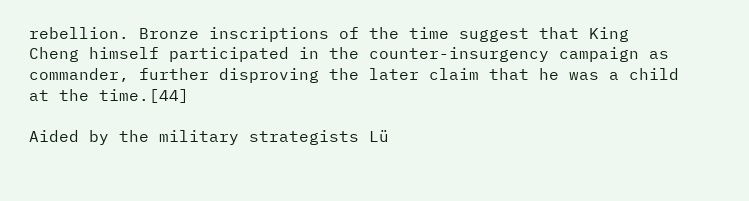rebellion. Bronze inscriptions of the time suggest that King Cheng himself participated in the counter-insurgency campaign as commander, further disproving the later claim that he was a child at the time.[44]

Aided by the military strategists Lü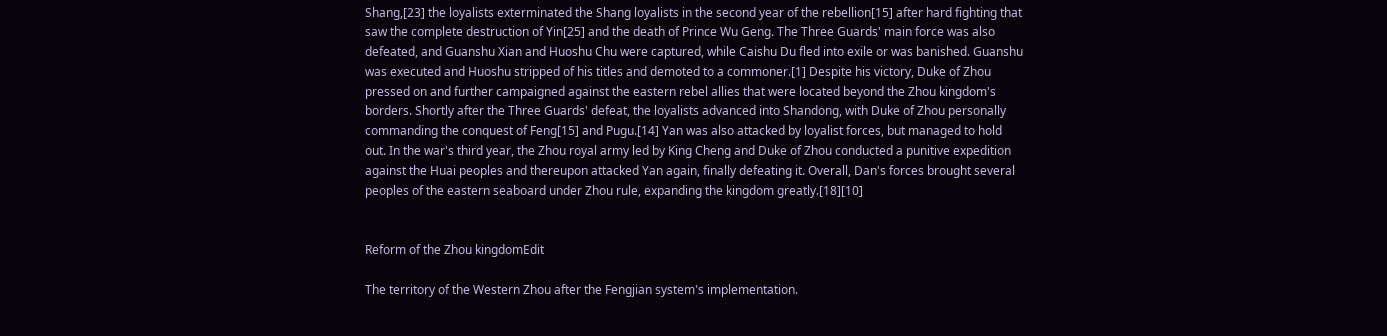Shang,[23] the loyalists exterminated the Shang loyalists in the second year of the rebellion[15] after hard fighting that saw the complete destruction of Yin[25] and the death of Prince Wu Geng. The Three Guards' main force was also defeated, and Guanshu Xian and Huoshu Chu were captured, while Caishu Du fled into exile or was banished. Guanshu was executed and Huoshu stripped of his titles and demoted to a commoner.[1] Despite his victory, Duke of Zhou pressed on and further campaigned against the eastern rebel allies that were located beyond the Zhou kingdom's borders. Shortly after the Three Guards' defeat, the loyalists advanced into Shandong, with Duke of Zhou personally commanding the conquest of Feng[15] and Pugu.[14] Yan was also attacked by loyalist forces, but managed to hold out. In the war's third year, the Zhou royal army led by King Cheng and Duke of Zhou conducted a punitive expedition against the Huai peoples and thereupon attacked Yan again, finally defeating it. Overall, Dan's forces brought several peoples of the eastern seaboard under Zhou rule, expanding the kingdom greatly.[18][10]


Reform of the Zhou kingdomEdit

The territory of the Western Zhou after the Fengjian system's implementation.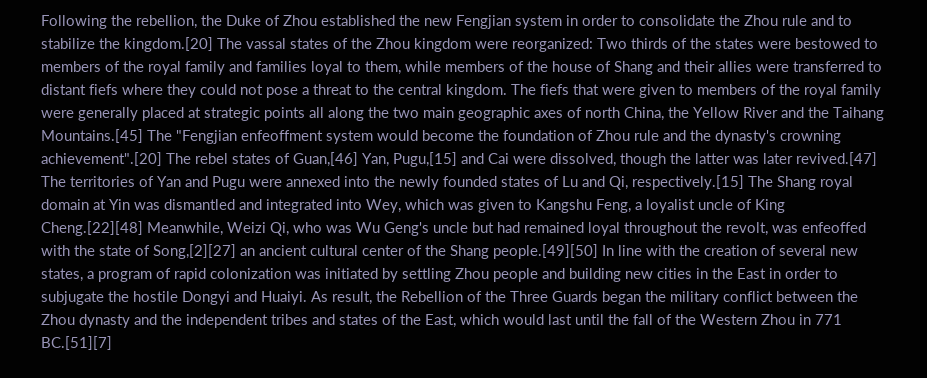Following the rebellion, the Duke of Zhou established the new Fengjian system in order to consolidate the Zhou rule and to stabilize the kingdom.[20] The vassal states of the Zhou kingdom were reorganized: Two thirds of the states were bestowed to members of the royal family and families loyal to them, while members of the house of Shang and their allies were transferred to distant fiefs where they could not pose a threat to the central kingdom. The fiefs that were given to members of the royal family were generally placed at strategic points all along the two main geographic axes of north China, the Yellow River and the Taihang Mountains.[45] The "Fengjian enfeoffment system would become the foundation of Zhou rule and the dynasty's crowning achievement".[20] The rebel states of Guan,[46] Yan, Pugu,[15] and Cai were dissolved, though the latter was later revived.[47] The territories of Yan and Pugu were annexed into the newly founded states of Lu and Qi, respectively.[15] The Shang royal domain at Yin was dismantled and integrated into Wey, which was given to Kangshu Feng, a loyalist uncle of King Cheng.[22][48] Meanwhile, Weizi Qi, who was Wu Geng's uncle but had remained loyal throughout the revolt, was enfeoffed with the state of Song,[2][27] an ancient cultural center of the Shang people.[49][50] In line with the creation of several new states, a program of rapid colonization was initiated by settling Zhou people and building new cities in the East in order to subjugate the hostile Dongyi and Huaiyi. As result, the Rebellion of the Three Guards began the military conflict between the Zhou dynasty and the independent tribes and states of the East, which would last until the fall of the Western Zhou in 771 BC.[51][7]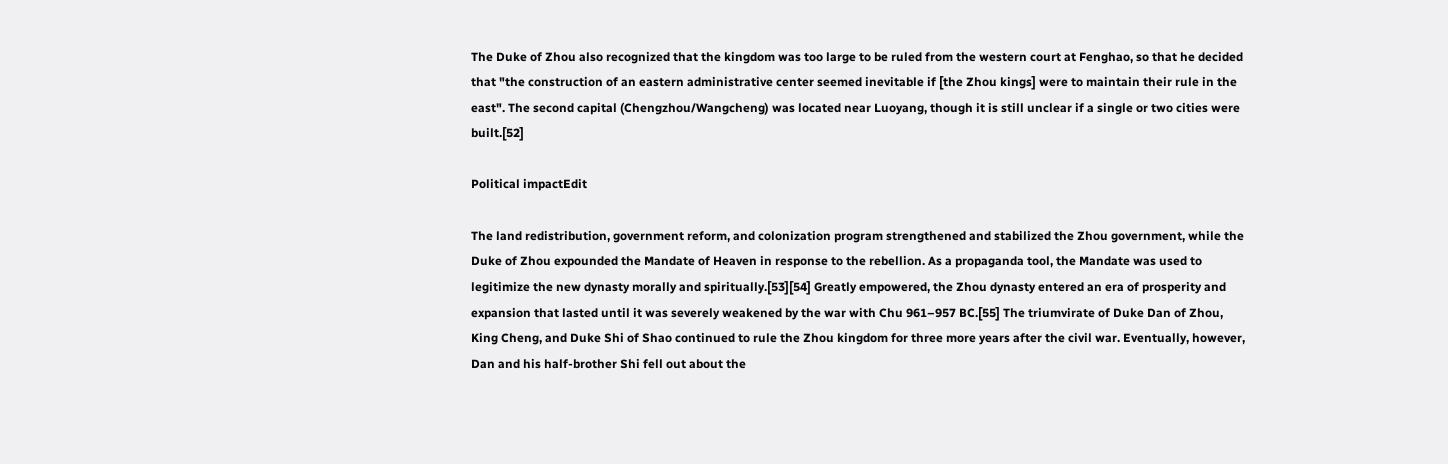The Duke of Zhou also recognized that the kingdom was too large to be ruled from the western court at Fenghao, so that he decided that "the construction of an eastern administrative center seemed inevitable if [the Zhou kings] were to maintain their rule in the east". The second capital (Chengzhou/Wangcheng) was located near Luoyang, though it is still unclear if a single or two cities were built.[52]

Political impactEdit

The land redistribution, government reform, and colonization program strengthened and stabilized the Zhou government, while the Duke of Zhou expounded the Mandate of Heaven in response to the rebellion. As a propaganda tool, the Mandate was used to legitimize the new dynasty morally and spiritually.[53][54] Greatly empowered, the Zhou dynasty entered an era of prosperity and expansion that lasted until it was severely weakened by the war with Chu 961–957 BC.[55] The triumvirate of Duke Dan of Zhou, King Cheng, and Duke Shi of Shao continued to rule the Zhou kingdom for three more years after the civil war. Eventually, however, Dan and his half-brother Shi fell out about the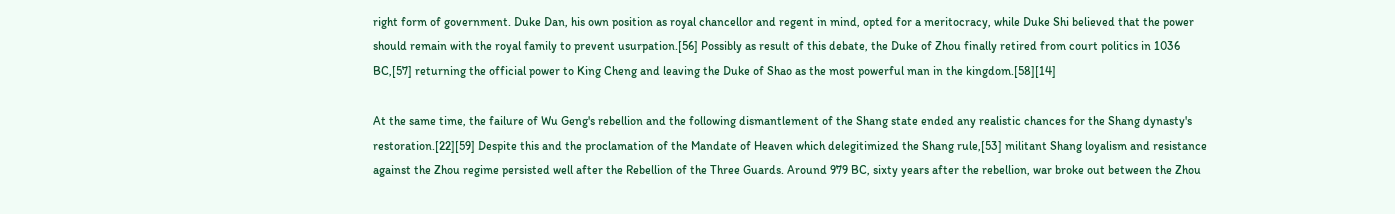right form of government. Duke Dan, his own position as royal chancellor and regent in mind, opted for a meritocracy, while Duke Shi believed that the power should remain with the royal family to prevent usurpation.[56] Possibly as result of this debate, the Duke of Zhou finally retired from court politics in 1036 BC,[57] returning the official power to King Cheng and leaving the Duke of Shao as the most powerful man in the kingdom.[58][14]

At the same time, the failure of Wu Geng's rebellion and the following dismantlement of the Shang state ended any realistic chances for the Shang dynasty's restoration.[22][59] Despite this and the proclamation of the Mandate of Heaven which delegitimized the Shang rule,[53] militant Shang loyalism and resistance against the Zhou regime persisted well after the Rebellion of the Three Guards. Around 979 BC, sixty years after the rebellion, war broke out between the Zhou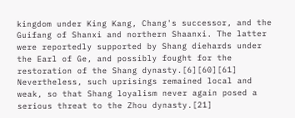kingdom under King Kang, Chang's successor, and the Guifang of Shanxi and northern Shaanxi. The latter were reportedly supported by Shang diehards under the Earl of Ge, and possibly fought for the restoration of the Shang dynasty.[6][60][61] Nevertheless, such uprisings remained local and weak, so that Shang loyalism never again posed a serious threat to the Zhou dynasty.[21]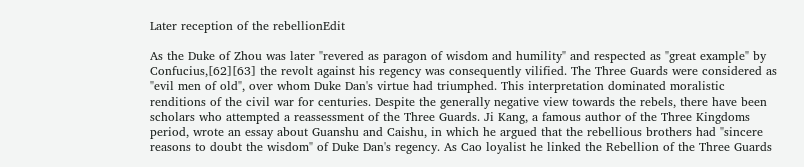Later reception of the rebellionEdit

As the Duke of Zhou was later "revered as paragon of wisdom and humility" and respected as "great example" by Confucius,[62][63] the revolt against his regency was consequently vilified. The Three Guards were considered as "evil men of old", over whom Duke Dan's virtue had triumphed. This interpretation dominated moralistic renditions of the civil war for centuries. Despite the generally negative view towards the rebels, there have been scholars who attempted a reassessment of the Three Guards. Ji Kang, a famous author of the Three Kingdoms period, wrote an essay about Guanshu and Caishu, in which he argued that the rebellious brothers had "sincere reasons to doubt the wisdom" of Duke Dan's regency. As Cao loyalist he linked the Rebellion of the Three Guards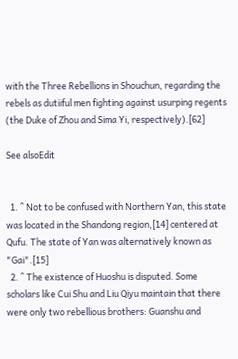with the Three Rebellions in Shouchun, regarding the rebels as dutiiful men fighting against usurping regents (the Duke of Zhou and Sima Yi, respectively).[62]

See alsoEdit


  1. ^ Not to be confused with Northern Yan, this state was located in the Shandong region,[14] centered at Qufu. The state of Yan was alternatively known as "Gai".[15]
  2. ^ The existence of Huoshu is disputed. Some scholars like Cui Shu and Liu Qiyu maintain that there were only two rebellious brothers: Guanshu and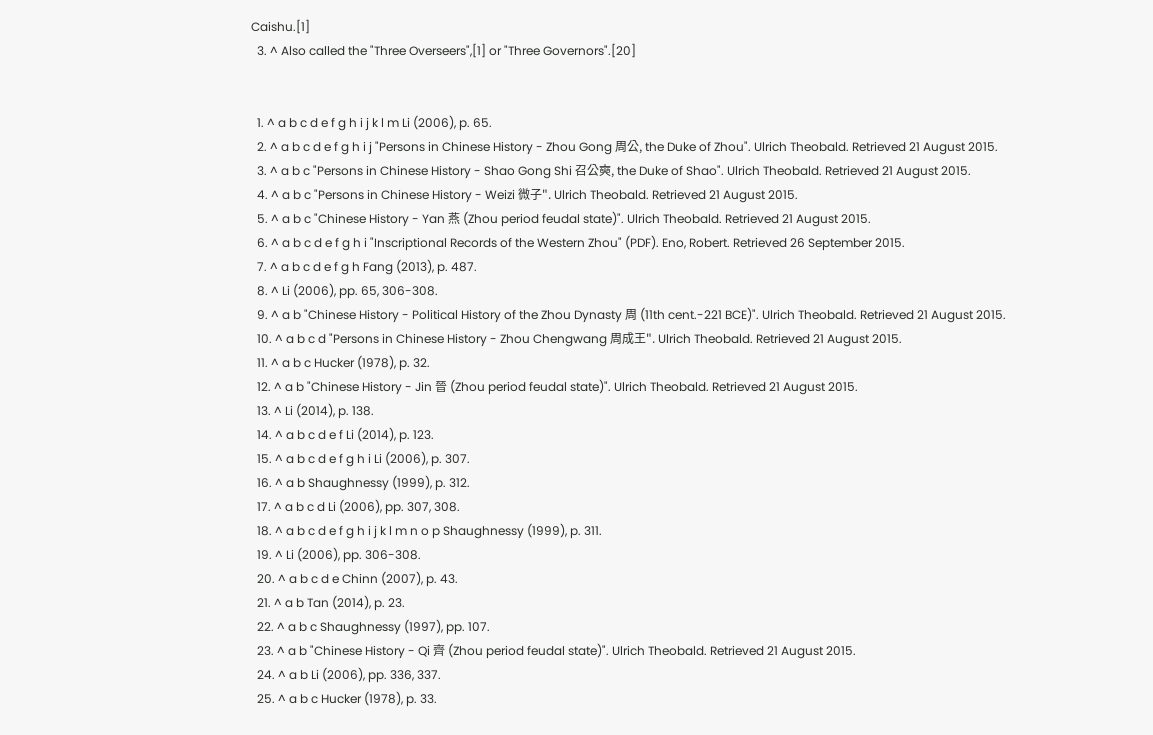Caishu.[1]
  3. ^ Also called the "Three Overseers",[1] or "Three Governors".[20]


  1. ^ a b c d e f g h i j k l m Li (2006), p. 65.
  2. ^ a b c d e f g h i j "Persons in Chinese History - Zhou Gong 周公, the Duke of Zhou". Ulrich Theobald. Retrieved 21 August 2015.
  3. ^ a b c "Persons in Chinese History - Shao Gong Shi 召公奭, the Duke of Shao". Ulrich Theobald. Retrieved 21 August 2015.
  4. ^ a b c "Persons in Chinese History - Weizi 微子". Ulrich Theobald. Retrieved 21 August 2015.
  5. ^ a b c "Chinese History - Yan 燕 (Zhou period feudal state)". Ulrich Theobald. Retrieved 21 August 2015.
  6. ^ a b c d e f g h i "Inscriptional Records of the Western Zhou" (PDF). Eno, Robert. Retrieved 26 September 2015.
  7. ^ a b c d e f g h Fang (2013), p. 487.
  8. ^ Li (2006), pp. 65, 306-308.
  9. ^ a b "Chinese History - Political History of the Zhou Dynasty 周 (11th cent.-221 BCE)". Ulrich Theobald. Retrieved 21 August 2015.
  10. ^ a b c d "Persons in Chinese History - Zhou Chengwang 周成王". Ulrich Theobald. Retrieved 21 August 2015.
  11. ^ a b c Hucker (1978), p. 32.
  12. ^ a b "Chinese History - Jin 晉 (Zhou period feudal state)". Ulrich Theobald. Retrieved 21 August 2015.
  13. ^ Li (2014), p. 138.
  14. ^ a b c d e f Li (2014), p. 123.
  15. ^ a b c d e f g h i Li (2006), p. 307.
  16. ^ a b Shaughnessy (1999), p. 312.
  17. ^ a b c d Li (2006), pp. 307, 308.
  18. ^ a b c d e f g h i j k l m n o p Shaughnessy (1999), p. 311.
  19. ^ Li (2006), pp. 306-308.
  20. ^ a b c d e Chinn (2007), p. 43.
  21. ^ a b Tan (2014), p. 23.
  22. ^ a b c Shaughnessy (1997), pp. 107.
  23. ^ a b "Chinese History - Qi 齊 (Zhou period feudal state)". Ulrich Theobald. Retrieved 21 August 2015.
  24. ^ a b Li (2006), pp. 336, 337.
  25. ^ a b c Hucker (1978), p. 33.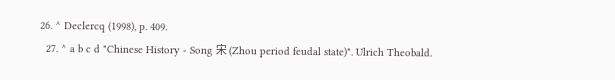26. ^ Declercq (1998), p. 409.
  27. ^ a b c d "Chinese History - Song 宋 (Zhou period feudal state)". Ulrich Theobald.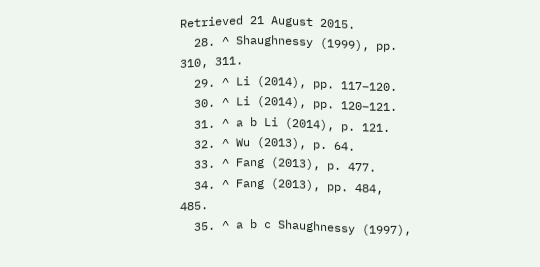Retrieved 21 August 2015.
  28. ^ Shaughnessy (1999), pp. 310, 311.
  29. ^ Li (2014), pp. 117–120.
  30. ^ Li (2014), pp. 120–121.
  31. ^ a b Li (2014), p. 121.
  32. ^ Wu (2013), p. 64.
  33. ^ Fang (2013), p. 477.
  34. ^ Fang (2013), pp. 484, 485.
  35. ^ a b c Shaughnessy (1997),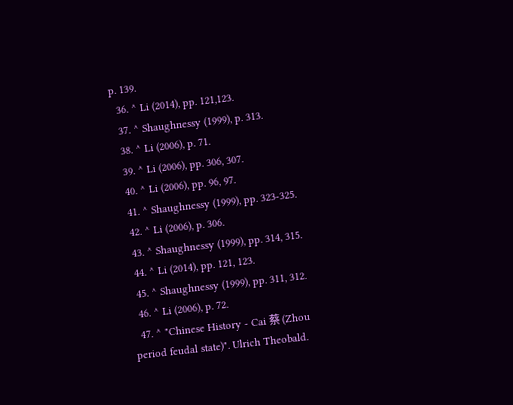p. 139.
  36. ^ Li (2014), pp. 121,123.
  37. ^ Shaughnessy (1999), p. 313.
  38. ^ Li (2006), p. 71.
  39. ^ Li (2006), pp. 306, 307.
  40. ^ Li (2006), pp. 96, 97.
  41. ^ Shaughnessy (1999), pp. 323-325.
  42. ^ Li (2006), p. 306.
  43. ^ Shaughnessy (1999), pp. 314, 315.
  44. ^ Li (2014), pp. 121, 123.
  45. ^ Shaughnessy (1999), pp. 311, 312.
  46. ^ Li (2006), p. 72.
  47. ^ "Chinese History - Cai 蔡 (Zhou period feudal state)". Ulrich Theobald.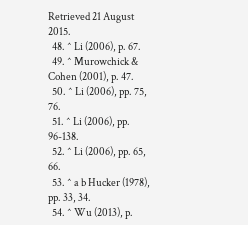Retrieved 21 August 2015.
  48. ^ Li (2006), p. 67.
  49. ^ Murowchick & Cohen (2001), p. 47.
  50. ^ Li (2006), pp. 75, 76.
  51. ^ Li (2006), pp. 96-138.
  52. ^ Li (2006), pp. 65, 66.
  53. ^ a b Hucker (1978), pp. 33, 34.
  54. ^ Wu (2013), p.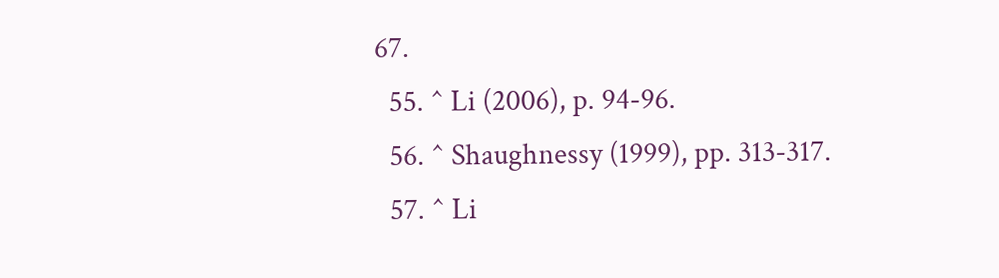67.
  55. ^ Li (2006), p. 94-96.
  56. ^ Shaughnessy (1999), pp. 313-317.
  57. ^ Li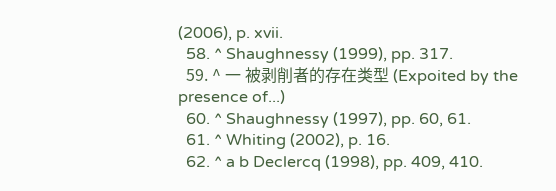(2006), p. xvii.
  58. ^ Shaughnessy (1999), pp. 317.
  59. ^ 一 被剥削者的存在类型 (Expoited by the presence of...)
  60. ^ Shaughnessy (1997), pp. 60, 61.
  61. ^ Whiting (2002), p. 16.
  62. ^ a b Declercq (1998), pp. 409, 410.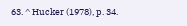63. ^ Hucker (1978), p. 34.